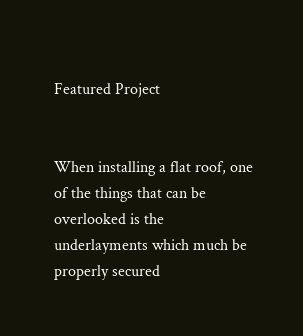Featured Project


When installing a flat roof, one of the things that can be overlooked is the underlayments which much be properly secured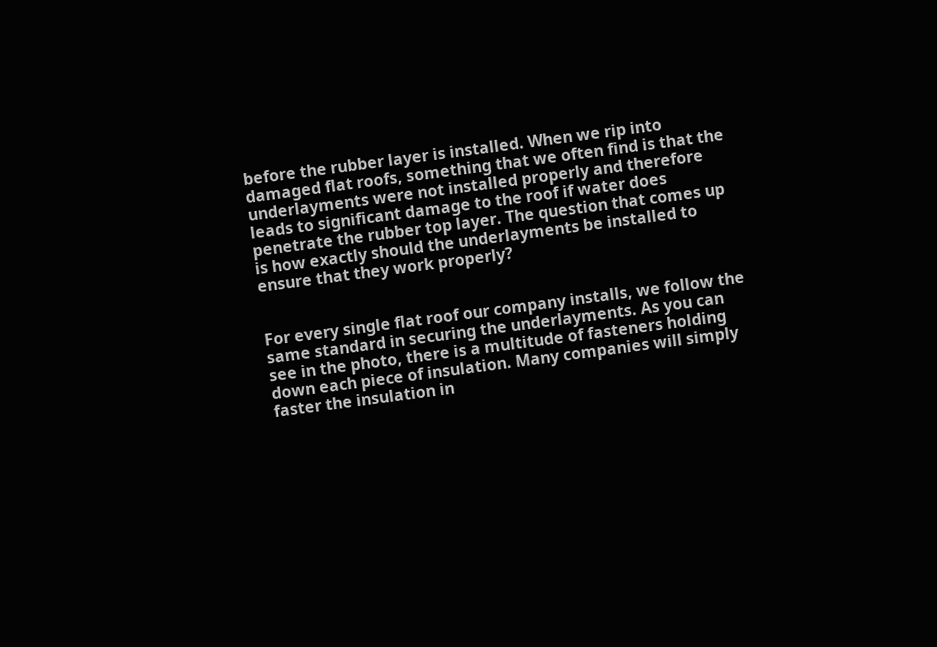before the rubber layer is installed. When we rip into damaged flat roofs, something that we often find is that the underlayments were not installed properly and therefore leads to significant damage to the roof if water does penetrate the rubber top layer. The question that comes up is how exactly should the underlayments be installed to ensure that they work properly?


For every single flat roof our company installs, we follow the same standard in securing the underlayments. As you can see in the photo, there is a multitude of fasteners holding down each piece of insulation. Many companies will simply faster the insulation in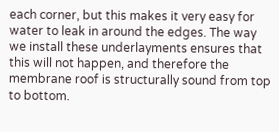each corner, but this makes it very easy for water to leak in around the edges. The way we install these underlayments ensures that this will not happen, and therefore the membrane roof is structurally sound from top to bottom.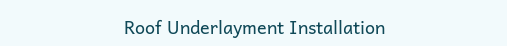Roof Underlayment Installation